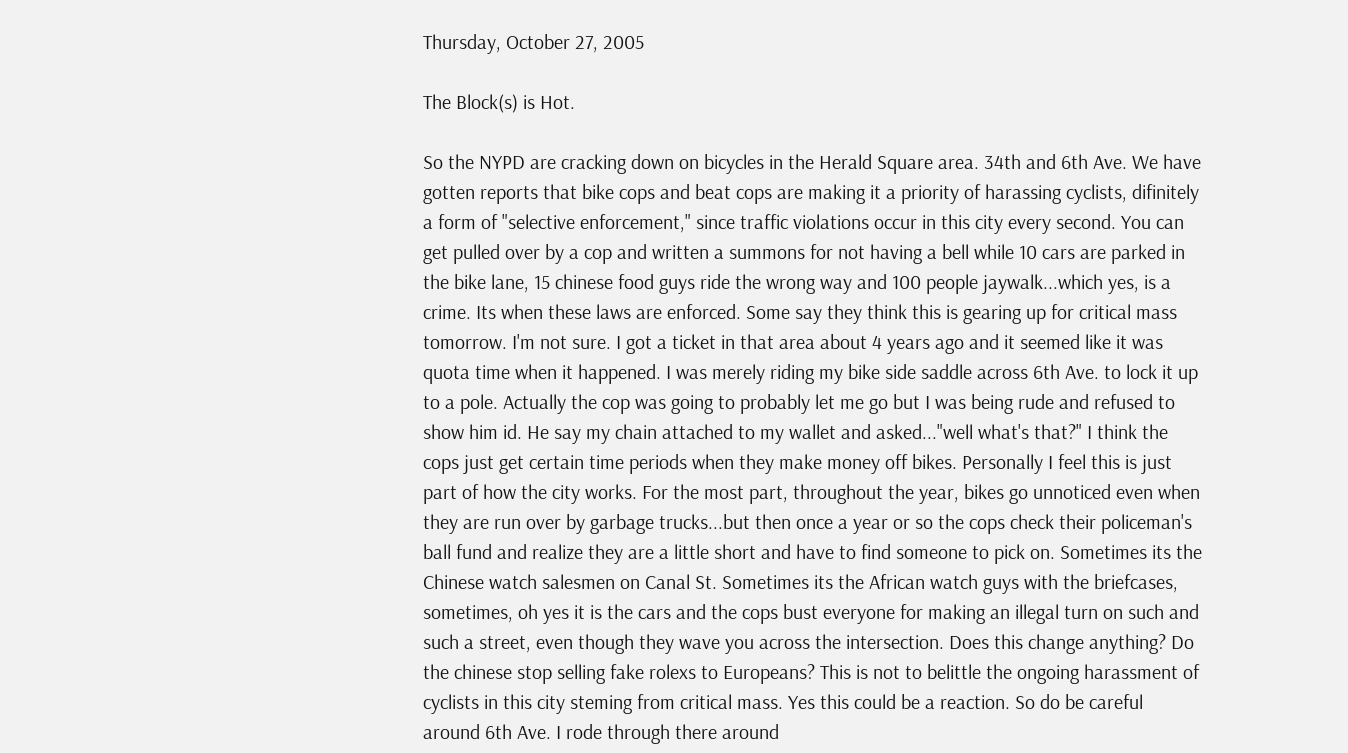Thursday, October 27, 2005

The Block(s) is Hot.

So the NYPD are cracking down on bicycles in the Herald Square area. 34th and 6th Ave. We have gotten reports that bike cops and beat cops are making it a priority of harassing cyclists, difinitely a form of "selective enforcement," since traffic violations occur in this city every second. You can get pulled over by a cop and written a summons for not having a bell while 10 cars are parked in the bike lane, 15 chinese food guys ride the wrong way and 100 people jaywalk...which yes, is a crime. Its when these laws are enforced. Some say they think this is gearing up for critical mass tomorrow. I'm not sure. I got a ticket in that area about 4 years ago and it seemed like it was quota time when it happened. I was merely riding my bike side saddle across 6th Ave. to lock it up to a pole. Actually the cop was going to probably let me go but I was being rude and refused to show him id. He say my chain attached to my wallet and asked..."well what's that?" I think the cops just get certain time periods when they make money off bikes. Personally I feel this is just part of how the city works. For the most part, throughout the year, bikes go unnoticed even when they are run over by garbage trucks...but then once a year or so the cops check their policeman's ball fund and realize they are a little short and have to find someone to pick on. Sometimes its the Chinese watch salesmen on Canal St. Sometimes its the African watch guys with the briefcases, sometimes, oh yes it is the cars and the cops bust everyone for making an illegal turn on such and such a street, even though they wave you across the intersection. Does this change anything? Do the chinese stop selling fake rolexs to Europeans? This is not to belittle the ongoing harassment of cyclists in this city steming from critical mass. Yes this could be a reaction. So do be careful around 6th Ave. I rode through there around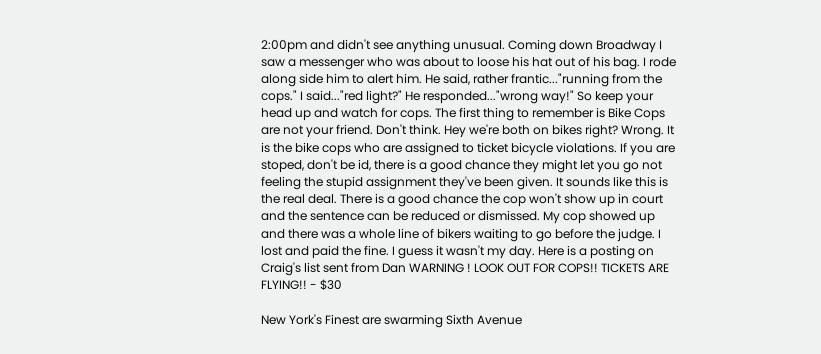2:00pm and didn't see anything unusual. Coming down Broadway I saw a messenger who was about to loose his hat out of his bag. I rode along side him to alert him. He said, rather frantic..."running from the cops." I said..."red light?" He responded..."wrong way!" So keep your head up and watch for cops. The first thing to remember is Bike Cops are not your friend. Don't think. Hey we're both on bikes right? Wrong. It is the bike cops who are assigned to ticket bicycle violations. If you are stoped, don't be id, there is a good chance they might let you go not feeling the stupid assignment they've been given. It sounds like this is the real deal. There is a good chance the cop won't show up in court and the sentence can be reduced or dismissed. My cop showed up and there was a whole line of bikers waiting to go before the judge. I lost and paid the fine. I guess it wasn't my day. Here is a posting on Craig's list sent from Dan WARNING ! LOOK OUT FOR COPS!! TICKETS ARE FLYING!! - $30

New York's Finest are swarming Sixth Avenue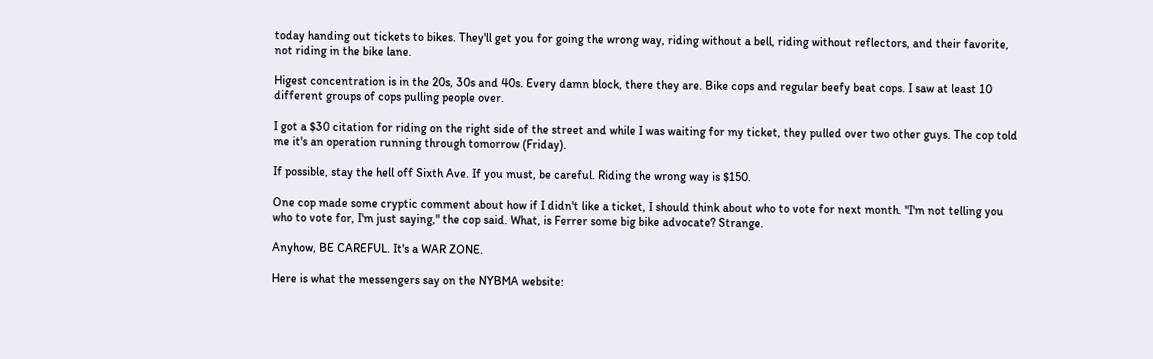today handing out tickets to bikes. They'll get you for going the wrong way, riding without a bell, riding without reflectors, and their favorite, not riding in the bike lane.

Higest concentration is in the 20s, 30s and 40s. Every damn block, there they are. Bike cops and regular beefy beat cops. I saw at least 10 different groups of cops pulling people over.

I got a $30 citation for riding on the right side of the street and while I was waiting for my ticket, they pulled over two other guys. The cop told me it's an operation running through tomorrow (Friday).

If possible, stay the hell off Sixth Ave. If you must, be careful. Riding the wrong way is $150.

One cop made some cryptic comment about how if I didn't like a ticket, I should think about who to vote for next month. "I'm not telling you who to vote for, I'm just saying," the cop said. What, is Ferrer some big bike advocate? Strange.

Anyhow, BE CAREFUL. It's a WAR ZONE.

Here is what the messengers say on the NYBMA website: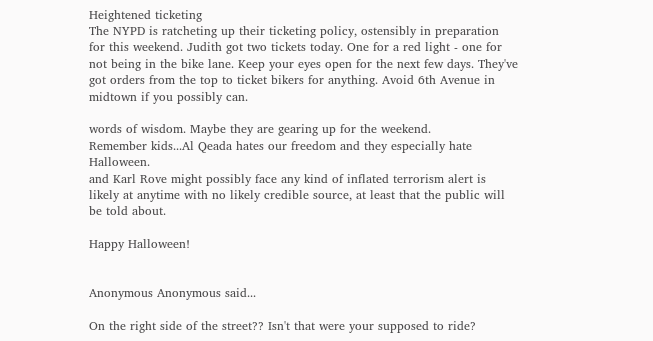Heightened ticketing
The NYPD is ratcheting up their ticketing policy, ostensibly in preparation for this weekend. Judith got two tickets today. One for a red light - one for not being in the bike lane. Keep your eyes open for the next few days. They've got orders from the top to ticket bikers for anything. Avoid 6th Avenue in midtown if you possibly can.

words of wisdom. Maybe they are gearing up for the weekend.
Remember kids...Al Qeada hates our freedom and they especially hate Halloween.
and Karl Rove might possibly face any kind of inflated terrorism alert is likely at anytime with no likely credible source, at least that the public will be told about.

Happy Halloween!


Anonymous Anonymous said...

On the right side of the street?? Isn't that were your supposed to ride?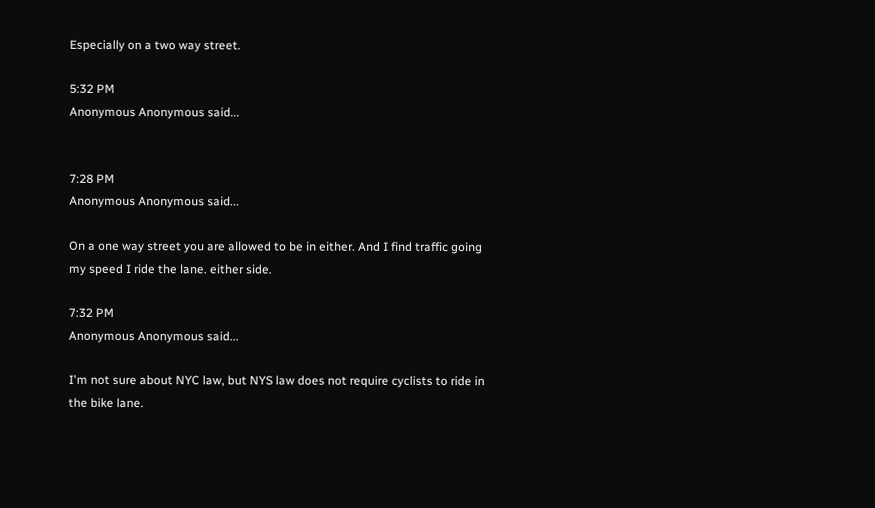Especially on a two way street.

5:32 PM
Anonymous Anonymous said...


7:28 PM
Anonymous Anonymous said...

On a one way street you are allowed to be in either. And I find traffic going my speed I ride the lane. either side.

7:32 PM
Anonymous Anonymous said...

I'm not sure about NYC law, but NYS law does not require cyclists to ride in the bike lane.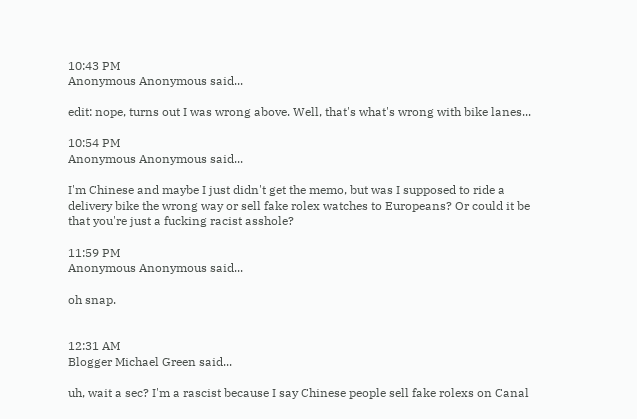10:43 PM
Anonymous Anonymous said...

edit: nope, turns out I was wrong above. Well, that's what's wrong with bike lanes...

10:54 PM
Anonymous Anonymous said...

I'm Chinese and maybe I just didn't get the memo, but was I supposed to ride a delivery bike the wrong way or sell fake rolex watches to Europeans? Or could it be that you're just a fucking racist asshole?

11:59 PM
Anonymous Anonymous said...

oh snap.


12:31 AM
Blogger Michael Green said...

uh, wait a sec? I'm a rascist because I say Chinese people sell fake rolexs on Canal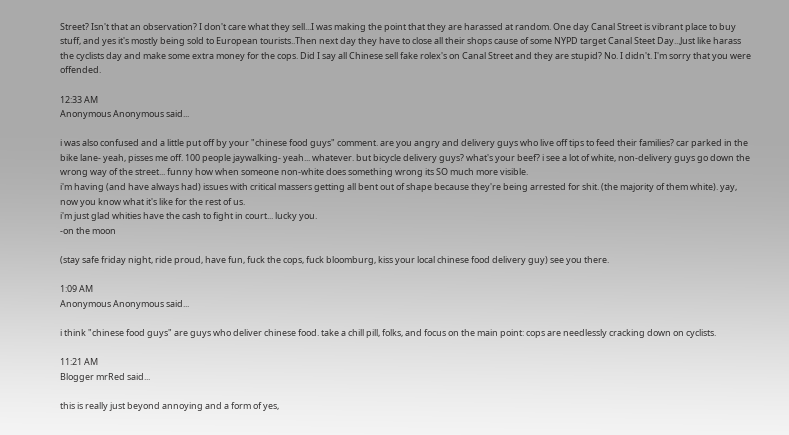Street? Isn't that an observation? I don't care what they sell...I was making the point that they are harassed at random. One day Canal Street is vibrant place to buy stuff, and yes it's mostly being sold to European tourists..Then next day they have to close all their shops cause of some NYPD target Canal Steet Day...Just like harass the cyclists day and make some extra money for the cops. Did I say all Chinese sell fake rolex's on Canal Street and they are stupid? No. I didn't. I'm sorry that you were offended.

12:33 AM
Anonymous Anonymous said...

i was also confused and a little put off by your "chinese food guys" comment. are you angry and delivery guys who live off tips to feed their families? car parked in the bike lane- yeah, pisses me off. 100 people jaywalking- yeah... whatever. but bicycle delivery guys? what's your beef? i see a lot of white, non-delivery guys go down the wrong way of the street... funny how when someone non-white does something wrong its SO much more visible.
i'm having (and have always had) issues with critical massers getting all bent out of shape because they're being arrested for shit. (the majority of them white). yay, now you know what it's like for the rest of us.
i'm just glad whities have the cash to fight in court... lucky you.
-on the moon

(stay safe friday night, ride proud, have fun, fuck the cops, fuck bloomburg, kiss your local chinese food delivery guy) see you there.

1:09 AM
Anonymous Anonymous said...

i think "chinese food guys" are guys who deliver chinese food. take a chill pill, folks, and focus on the main point: cops are needlessly cracking down on cyclists.

11:21 AM
Blogger mrRed said...

this is really just beyond annoying and a form of yes,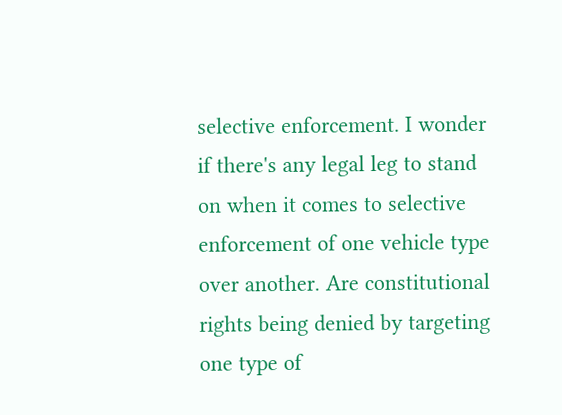selective enforcement. I wonder if there's any legal leg to stand on when it comes to selective enforcement of one vehicle type over another. Are constitutional rights being denied by targeting one type of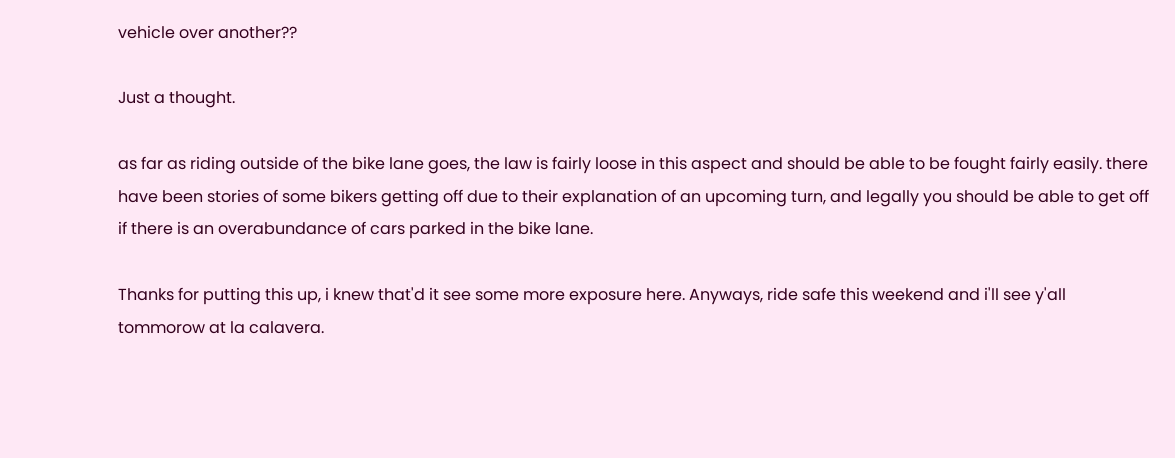vehicle over another??

Just a thought.

as far as riding outside of the bike lane goes, the law is fairly loose in this aspect and should be able to be fought fairly easily. there have been stories of some bikers getting off due to their explanation of an upcoming turn, and legally you should be able to get off if there is an overabundance of cars parked in the bike lane.

Thanks for putting this up, i knew that'd it see some more exposure here. Anyways, ride safe this weekend and i'll see y'all tommorow at la calavera.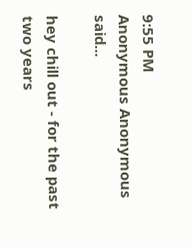9:55 PM
Anonymous Anonymous said...

hey chill out - for the past two years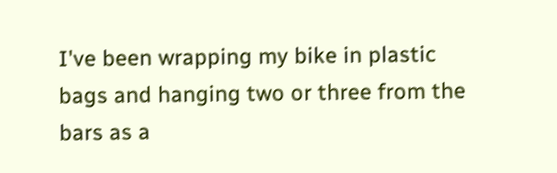I've been wrapping my bike in plastic bags and hanging two or three from the bars as a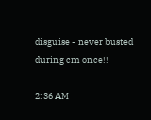disguise - never busted during cm once!!

2:36 AM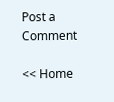Post a Comment

<< Home